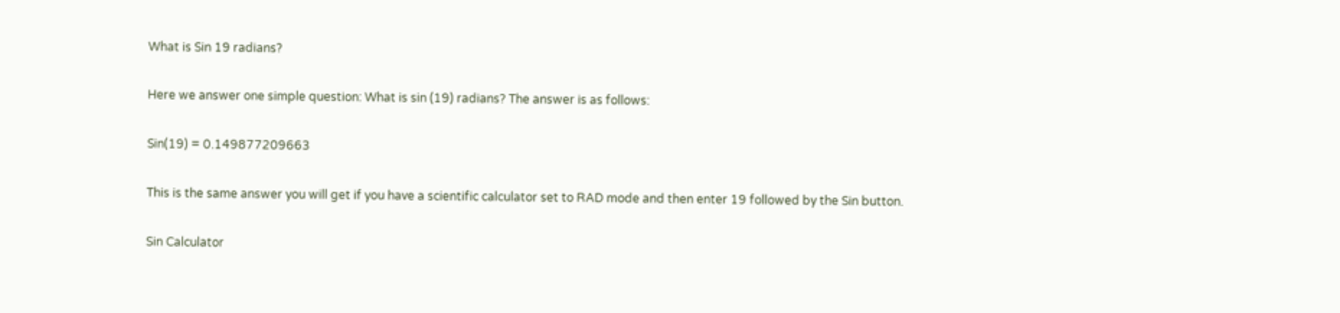What is Sin 19 radians?

Here we answer one simple question: What is sin (19) radians? The answer is as follows:

Sin(19) = 0.149877209663

This is the same answer you will get if you have a scientific calculator set to RAD mode and then enter 19 followed by the Sin button.

Sin Calculator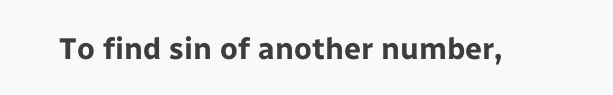To find sin of another number,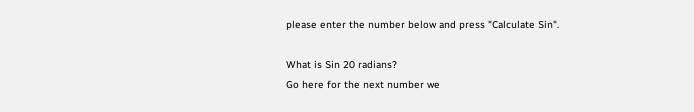please enter the number below and press "Calculate Sin".

What is Sin 20 radians?
Go here for the next number we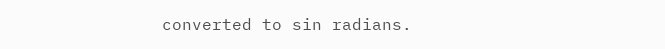converted to sin radians.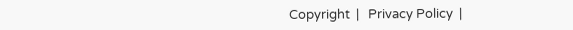Copyright  |   Privacy Policy  |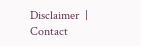Disclaimer  |   Contact